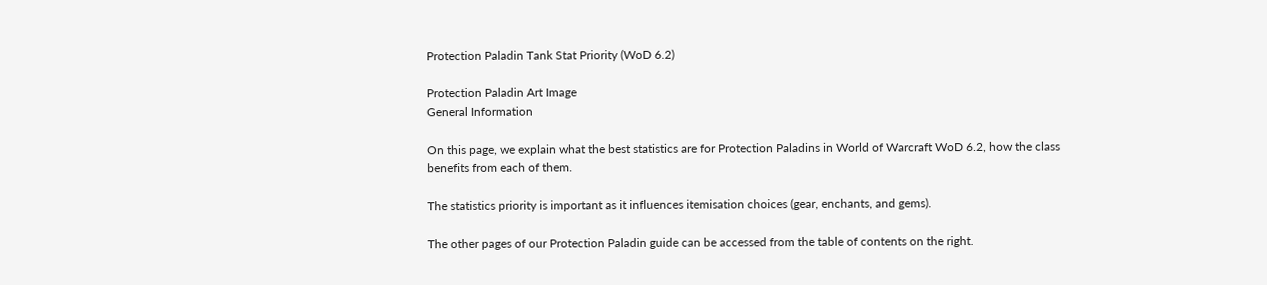Protection Paladin Tank Stat Priority (WoD 6.2)

Protection Paladin Art Image
General Information

On this page, we explain what the best statistics are for Protection Paladins in World of Warcraft WoD 6.2, how the class benefits from each of them.

The statistics priority is important as it influences itemisation choices (gear, enchants, and gems).

The other pages of our Protection Paladin guide can be accessed from the table of contents on the right.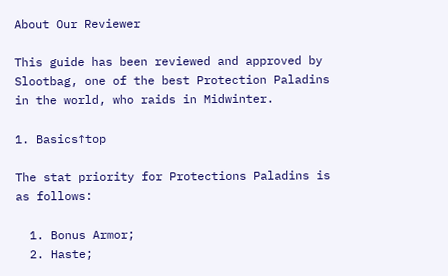About Our Reviewer

This guide has been reviewed and approved by Slootbag, one of the best Protection Paladins in the world, who raids in Midwinter.

1. Basics↑top

The stat priority for Protections Paladins is as follows:

  1. Bonus Armor;
  2. Haste;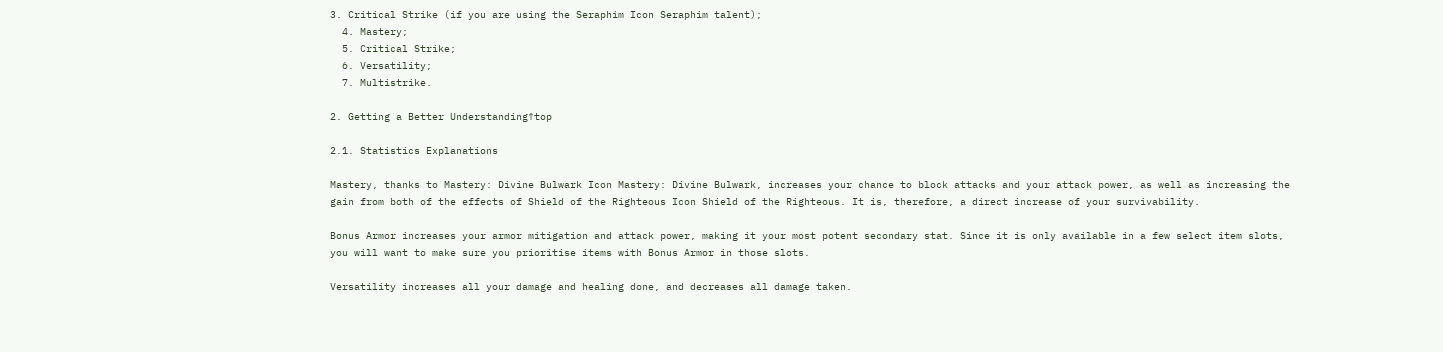3. Critical Strike (if you are using the Seraphim Icon Seraphim talent);
  4. Mastery;
  5. Critical Strike;
  6. Versatility;
  7. Multistrike.

2. Getting a Better Understanding↑top

2.1. Statistics Explanations

Mastery, thanks to Mastery: Divine Bulwark Icon Mastery: Divine Bulwark, increases your chance to block attacks and your attack power, as well as increasing the gain from both of the effects of Shield of the Righteous Icon Shield of the Righteous. It is, therefore, a direct increase of your survivability.

Bonus Armor increases your armor mitigation and attack power, making it your most potent secondary stat. Since it is only available in a few select item slots, you will want to make sure you prioritise items with Bonus Armor in those slots.

Versatility increases all your damage and healing done, and decreases all damage taken.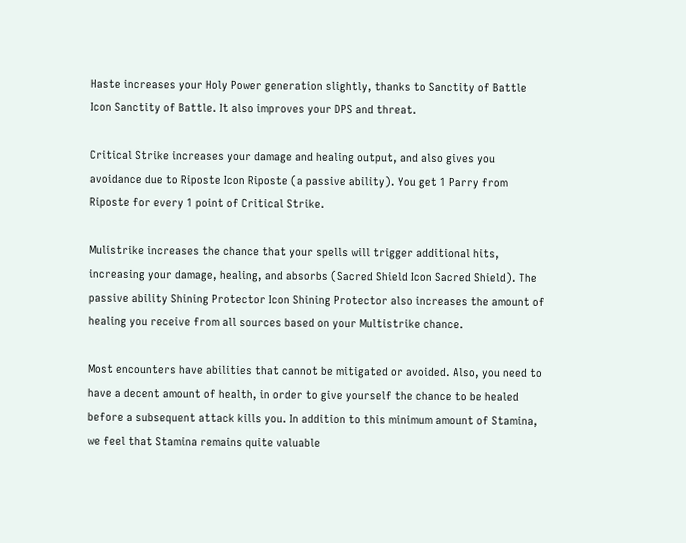Haste increases your Holy Power generation slightly, thanks to Sanctity of Battle Icon Sanctity of Battle. It also improves your DPS and threat.

Critical Strike increases your damage and healing output, and also gives you avoidance due to Riposte Icon Riposte (a passive ability). You get 1 Parry from Riposte for every 1 point of Critical Strike.

Mulistrike increases the chance that your spells will trigger additional hits, increasing your damage, healing, and absorbs (Sacred Shield Icon Sacred Shield). The passive ability Shining Protector Icon Shining Protector also increases the amount of healing you receive from all sources based on your Multistrike chance.

Most encounters have abilities that cannot be mitigated or avoided. Also, you need to have a decent amount of health, in order to give yourself the chance to be healed before a subsequent attack kills you. In addition to this minimum amount of Stamina, we feel that Stamina remains quite valuable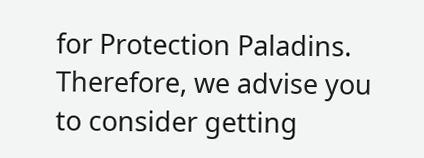for Protection Paladins. Therefore, we advise you to consider getting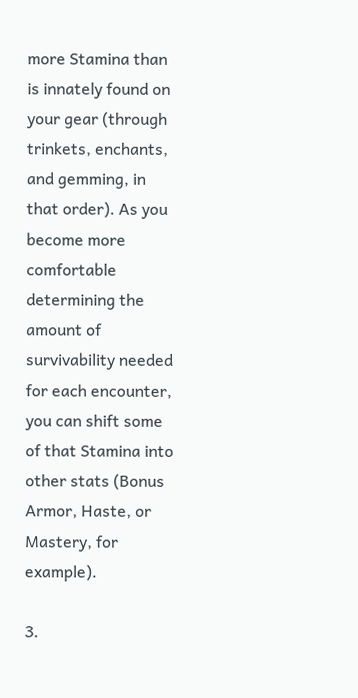more Stamina than is innately found on your gear (through trinkets, enchants, and gemming, in that order). As you become more comfortable determining the amount of survivability needed for each encounter, you can shift some of that Stamina into other stats (Bonus Armor, Haste, or Mastery, for example).

3.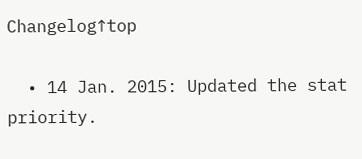Changelog↑top

  • 14 Jan. 2015: Updated the stat priority.